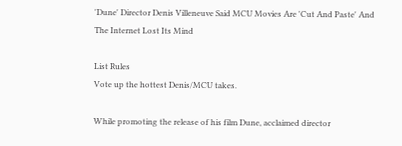'Dune' Director Denis Villeneuve Said MCU Movies Are 'Cut And Paste' And The Internet Lost Its Mind

List Rules
Vote up the hottest Denis/MCU takes.

While promoting the release of his film Dune, acclaimed director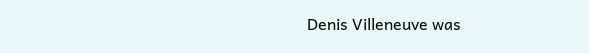Denis Villeneuve was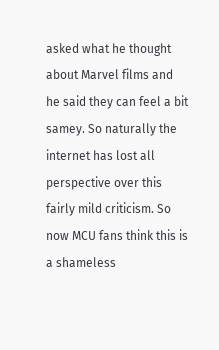asked what he thought about Marvel films and he said they can feel a bit samey. So naturally the internet has lost all perspective over this fairly mild criticism. So now MCU fans think this is a shameless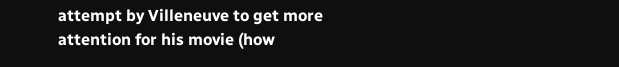attempt by Villeneuve to get more attention for his movie (how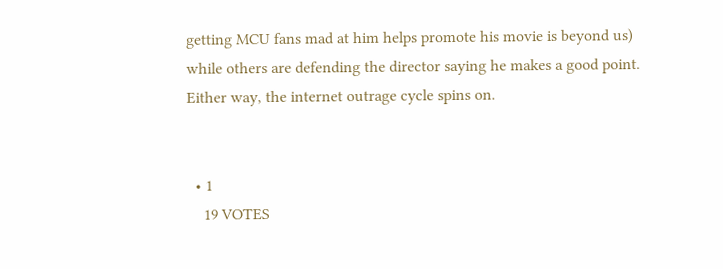getting MCU fans mad at him helps promote his movie is beyond us) while others are defending the director saying he makes a good point. Either way, the internet outrage cycle spins on.


  • 1
    19 VOTES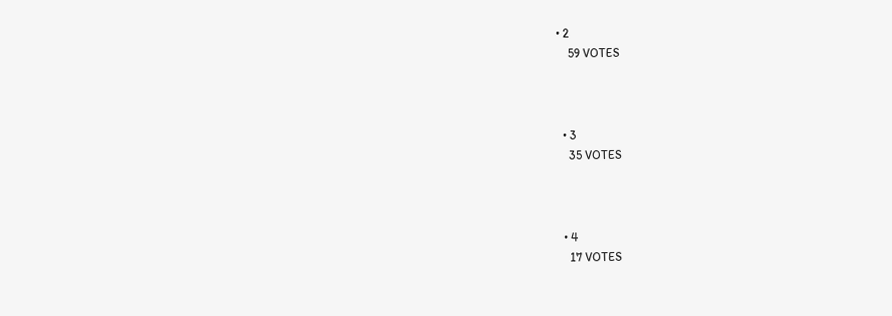• 2
    59 VOTES



  • 3
    35 VOTES



  • 4
    17 VOTES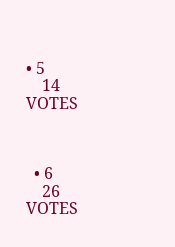• 5
    14 VOTES



  • 6
    26 VOTES